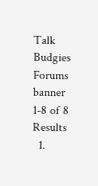Talk Budgies Forums banner
1-8 of 8 Results
  1.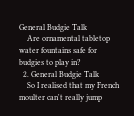General Budgie Talk
    Are ornamental tabletop water fountains safe for budgies to play in?
  2. General Budgie Talk
    So I realised that my French moulter can't really jump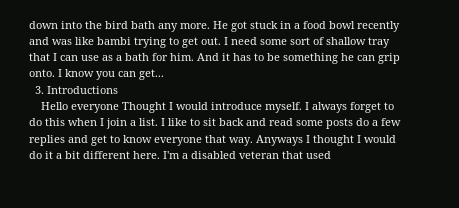down into the bird bath any more. He got stuck in a food bowl recently and was like bambi trying to get out. I need some sort of shallow tray that I can use as a bath for him. And it has to be something he can grip onto. I know you can get...
  3. Introductions
    Hello everyone Thought I would introduce myself. I always forget to do this when I join a list. I like to sit back and read some posts do a few replies and get to know everyone that way. Anyways I thought I would do it a bit different here. I'm a disabled veteran that used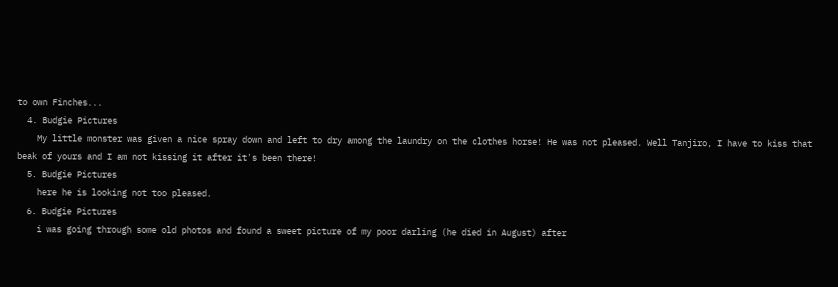to own Finches...
  4. Budgie Pictures
    My little monster was given a nice spray down and left to dry among the laundry on the clothes horse! He was not pleased. Well Tanjiro, I have to kiss that beak of yours and I am not kissing it after it's been there!
  5. Budgie Pictures
    here he is looking not too pleased.
  6. Budgie Pictures
    i was going through some old photos and found a sweet picture of my poor darling (he died in August) after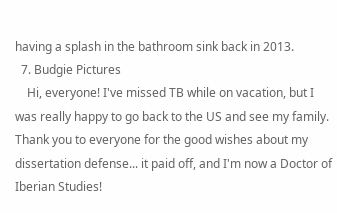having a splash in the bathroom sink back in 2013.
  7. Budgie Pictures
    Hi, everyone! I've missed TB while on vacation, but I was really happy to go back to the US and see my family. Thank you to everyone for the good wishes about my dissertation defense... it paid off, and I'm now a Doctor of Iberian Studies!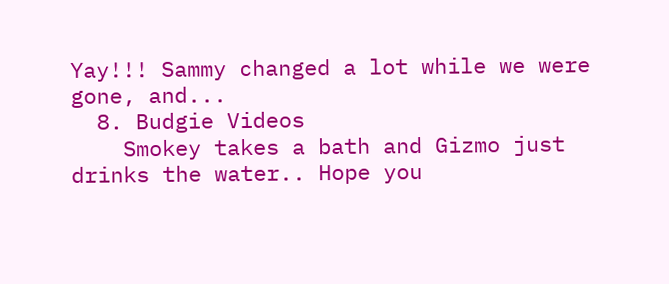Yay!!! Sammy changed a lot while we were gone, and...
  8. Budgie Videos
    Smokey takes a bath and Gizmo just drinks the water.. Hope you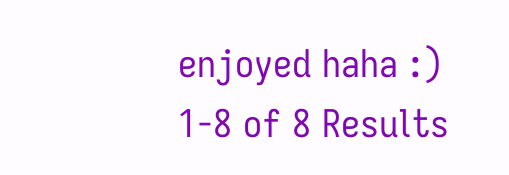enjoyed haha :)
1-8 of 8 Results